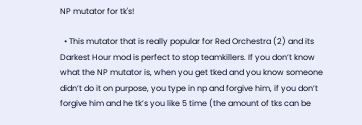NP mutator for tk's!

  • This mutator that is really popular for Red Orchestra (2) and its Darkest Hour mod is perfect to stop teamkillers. If you don’t know what the NP mutator is, when you get tked and you know someone didn’t do it on purpose, you type in np and forgive him, if you don’t forgive him and he tk’s you like 5 time (the amount of tks can be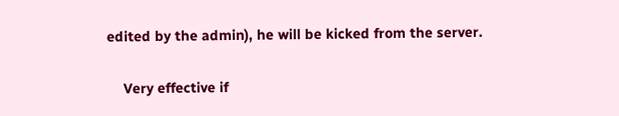edited by the admin), he will be kicked from the server.

    Very effective if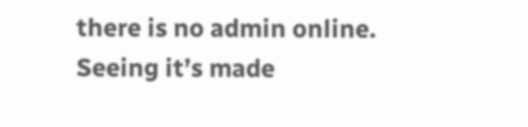there is no admin online. Seeing it’s made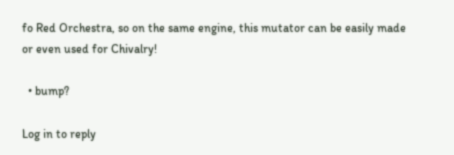fo Red Orchestra, so on the same engine, this mutator can be easily made or even used for Chivalry!

  • bump?

Log in to reply